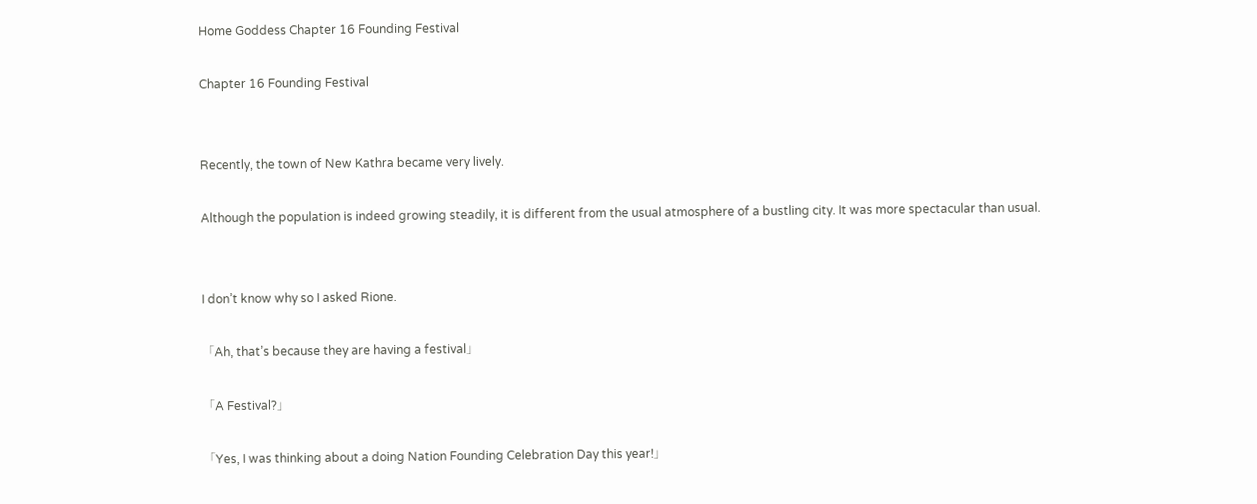Home Goddess Chapter 16 Founding Festival

Chapter 16 Founding Festival


Recently, the town of New Kathra became very lively.

Although the population is indeed growing steadily, it is different from the usual atmosphere of a bustling city. It was more spectacular than usual.


I don’t know why so I asked Rione.

「Ah, that’s because they are having a festival」

「A Festival?」

「Yes, I was thinking about a doing Nation Founding Celebration Day this year!」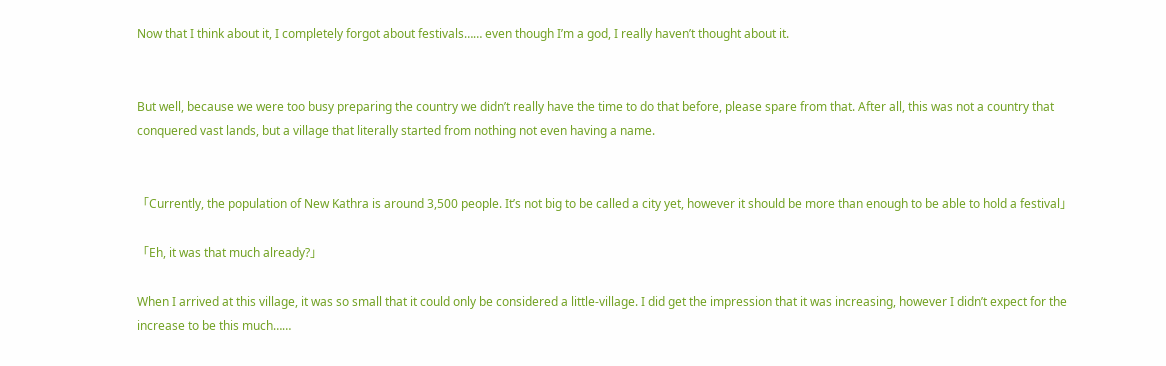Now that I think about it, I completely forgot about festivals…… even though I’m a god, I really haven’t thought about it.


But well, because we were too busy preparing the country we didn’t really have the time to do that before, please spare from that. After all, this was not a country that conquered vast lands, but a village that literally started from nothing not even having a name.


「Currently, the population of New Kathra is around 3,500 people. It’s not big to be called a city yet, however it should be more than enough to be able to hold a festival」

「Eh, it was that much already?」

When I arrived at this village, it was so small that it could only be considered a little-village. I did get the impression that it was increasing, however I didn’t expect for the increase to be this much……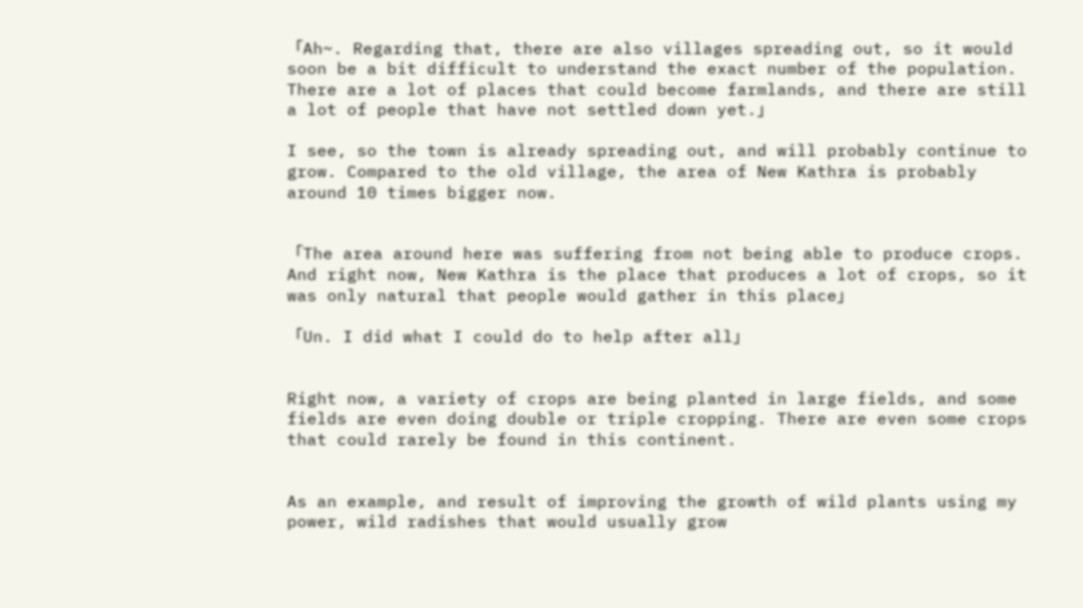「Ah~. Regarding that, there are also villages spreading out, so it would soon be a bit difficult to understand the exact number of the population. There are a lot of places that could become farmlands, and there are still a lot of people that have not settled down yet.」

I see, so the town is already spreading out, and will probably continue to grow. Compared to the old village, the area of New Kathra is probably around 10 times bigger now.


「The area around here was suffering from not being able to produce crops. And right now, New Kathra is the place that produces a lot of crops, so it was only natural that people would gather in this place」

「Un. I did what I could do to help after all」


Right now, a variety of crops are being planted in large fields, and some fields are even doing double or triple cropping. There are even some crops that could rarely be found in this continent.


As an example, and result of improving the growth of wild plants using my power, wild radishes that would usually grow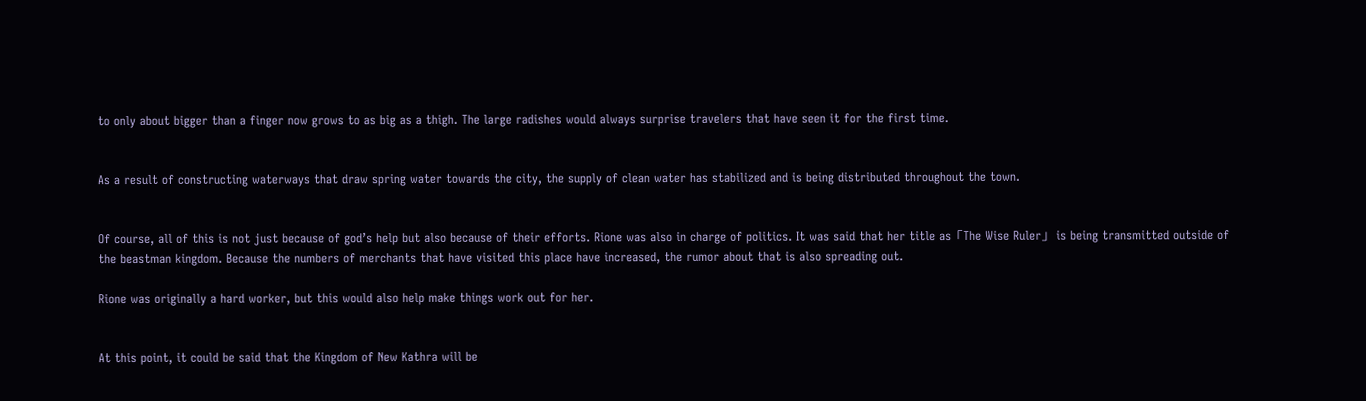to only about bigger than a finger now grows to as big as a thigh. The large radishes would always surprise travelers that have seen it for the first time.


As a result of constructing waterways that draw spring water towards the city, the supply of clean water has stabilized and is being distributed throughout the town.


Of course, all of this is not just because of god’s help but also because of their efforts. Rione was also in charge of politics. It was said that her title as「The Wise Ruler」 is being transmitted outside of the beastman kingdom. Because the numbers of merchants that have visited this place have increased, the rumor about that is also spreading out.

Rione was originally a hard worker, but this would also help make things work out for her.


At this point, it could be said that the Kingdom of New Kathra will be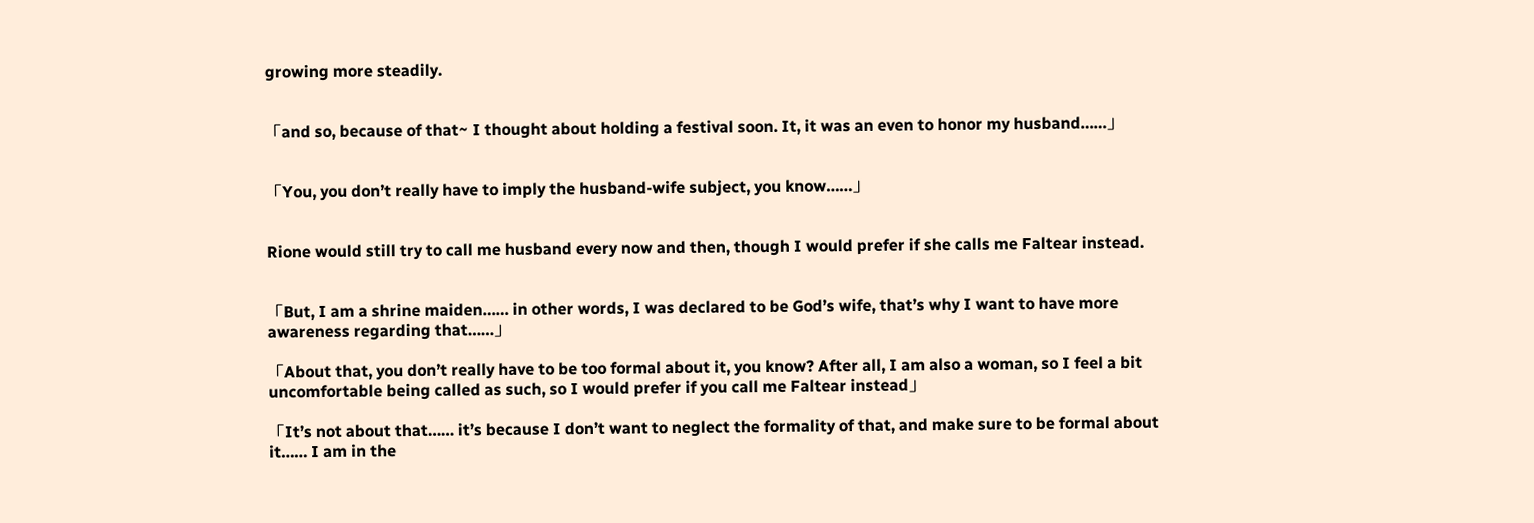growing more steadily.


「and so, because of that~ I thought about holding a festival soon. It, it was an even to honor my husband……」


「You, you don’t really have to imply the husband-wife subject, you know……」


Rione would still try to call me husband every now and then, though I would prefer if she calls me Faltear instead.


「But, I am a shrine maiden…… in other words, I was declared to be God’s wife, that’s why I want to have more awareness regarding that……」

「About that, you don’t really have to be too formal about it, you know? After all, I am also a woman, so I feel a bit uncomfortable being called as such, so I would prefer if you call me Faltear instead」

「It’s not about that…… it’s because I don’t want to neglect the formality of that, and make sure to be formal about it…… I am in the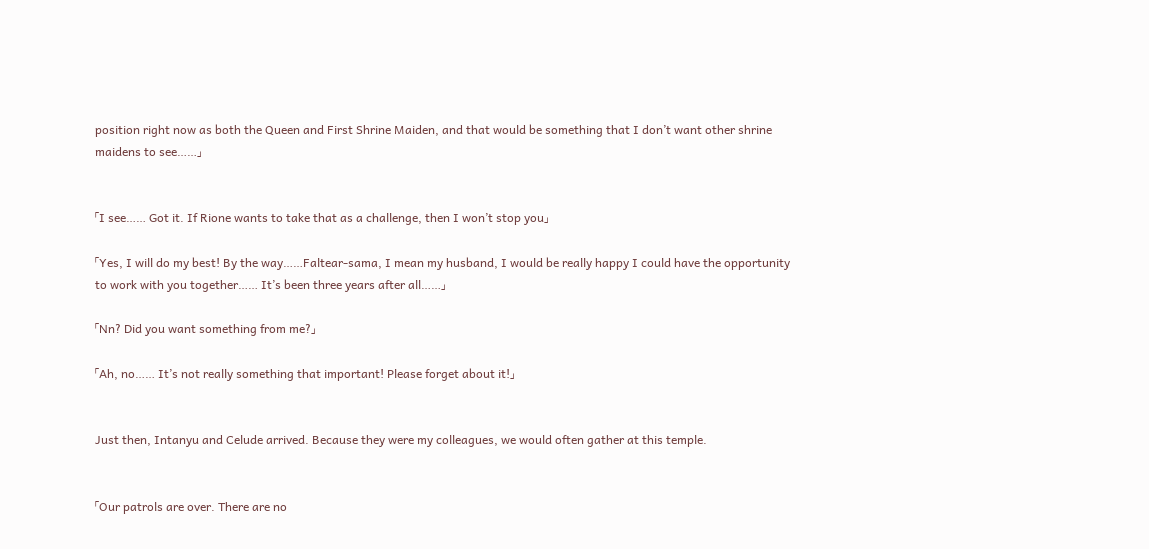position right now as both the Queen and First Shrine Maiden, and that would be something that I don’t want other shrine maidens to see……」


「I see…… Got it. If Rione wants to take that as a challenge, then I won’t stop you」

「Yes, I will do my best! By the way……Faltear-sama, I mean my husband, I would be really happy I could have the opportunity to work with you together…… It’s been three years after all……」

「Nn? Did you want something from me?」

「Ah, no…… It’s not really something that important! Please forget about it!」


Just then, Intanyu and Celude arrived. Because they were my colleagues, we would often gather at this temple.


「Our patrols are over. There are no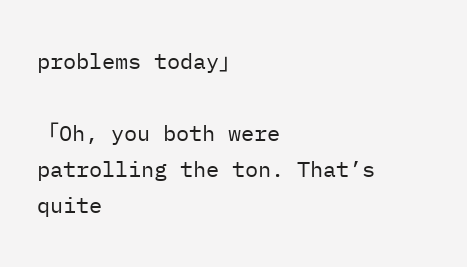problems today」

「Oh, you both were patrolling the ton. That’s quite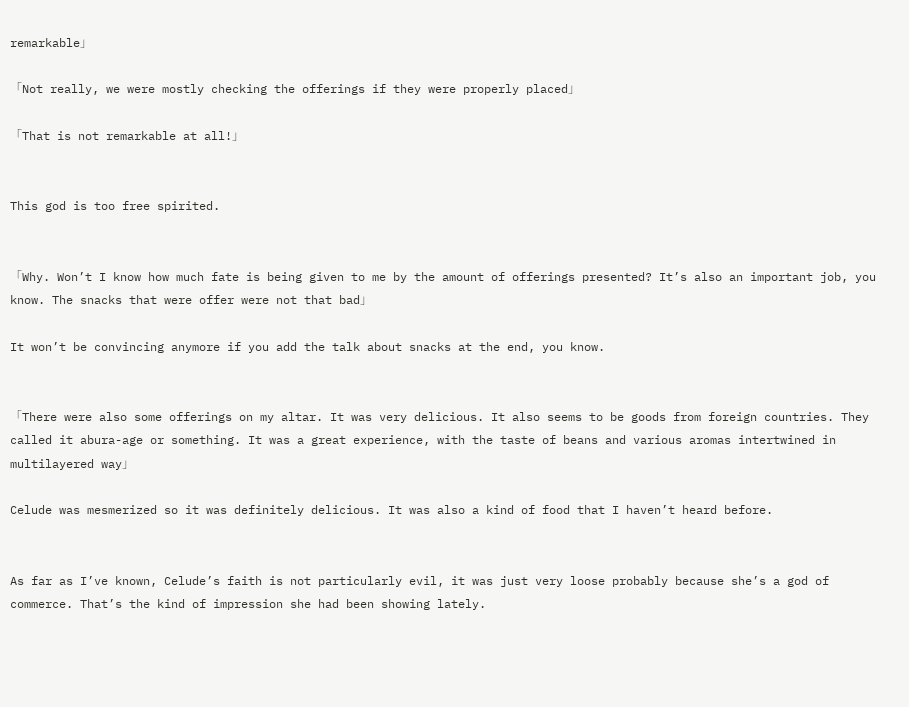remarkable」

「Not really, we were mostly checking the offerings if they were properly placed」

「That is not remarkable at all!」


This god is too free spirited.


「Why. Won’t I know how much fate is being given to me by the amount of offerings presented? It’s also an important job, you know. The snacks that were offer were not that bad」

It won’t be convincing anymore if you add the talk about snacks at the end, you know.


「There were also some offerings on my altar. It was very delicious. It also seems to be goods from foreign countries. They called it abura-age or something. It was a great experience, with the taste of beans and various aromas intertwined in multilayered way」

Celude was mesmerized so it was definitely delicious. It was also a kind of food that I haven’t heard before.


As far as I’ve known, Celude’s faith is not particularly evil, it was just very loose probably because she’s a god of commerce. That’s the kind of impression she had been showing lately.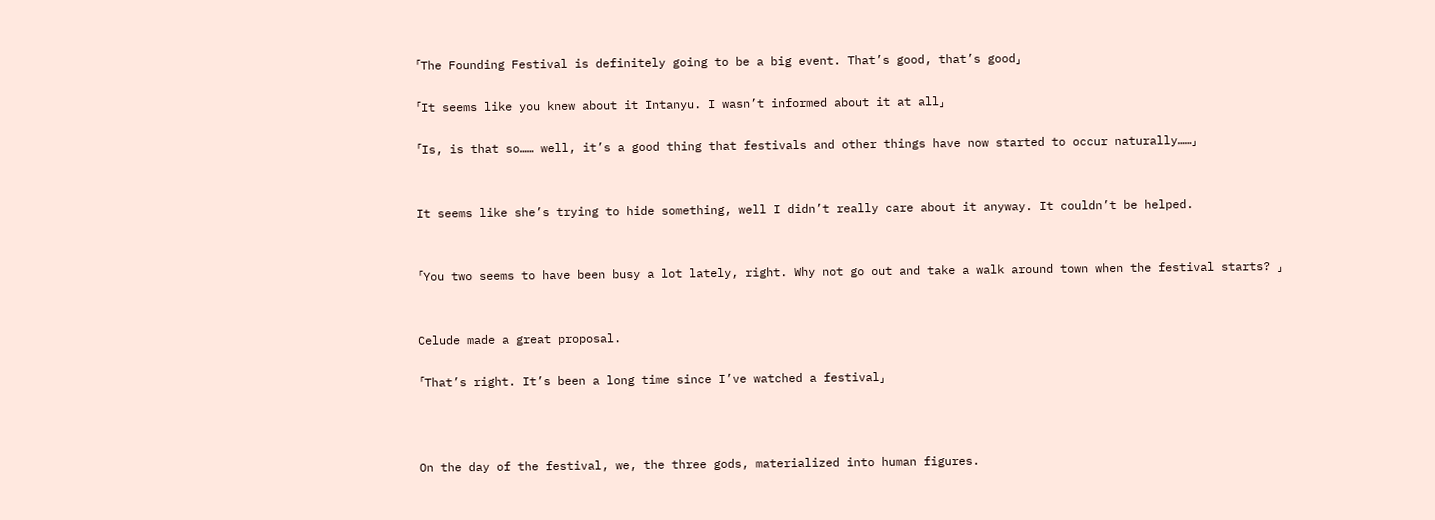「The Founding Festival is definitely going to be a big event. That’s good, that’s good」

「It seems like you knew about it Intanyu. I wasn’t informed about it at all」

「Is, is that so…… well, it’s a good thing that festivals and other things have now started to occur naturally……」


It seems like she’s trying to hide something, well I didn’t really care about it anyway. It couldn’t be helped.


「You two seems to have been busy a lot lately, right. Why not go out and take a walk around town when the festival starts? 」


Celude made a great proposal.

「That’s right. It’s been a long time since I’ve watched a festival」



On the day of the festival, we, the three gods, materialized into human figures.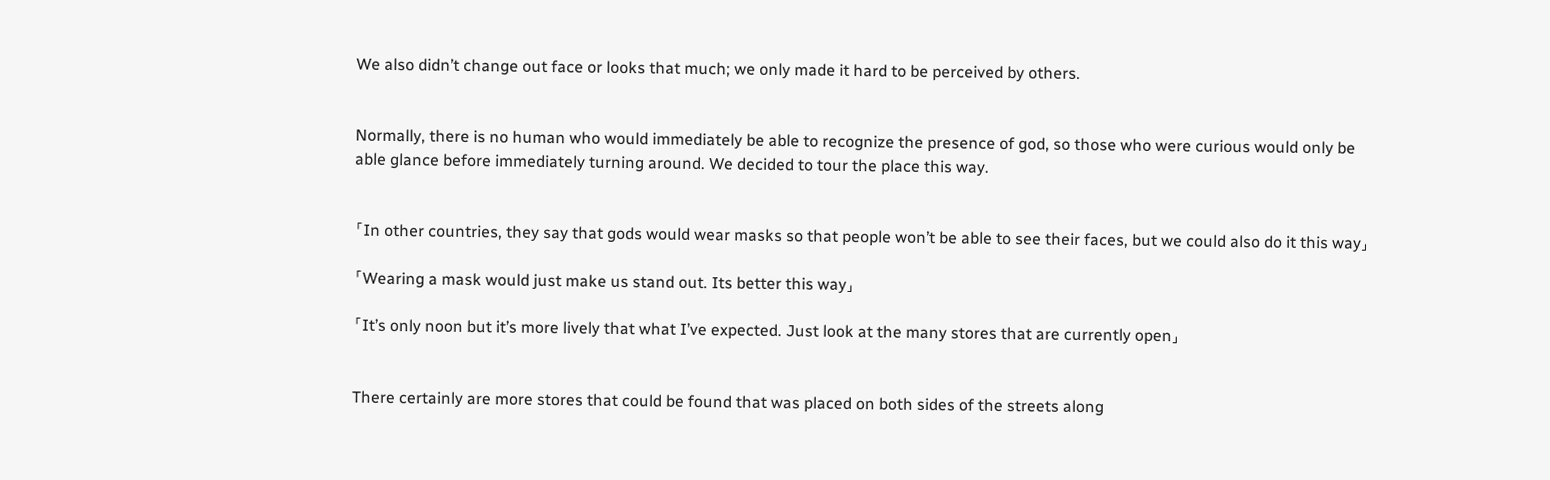We also didn’t change out face or looks that much; we only made it hard to be perceived by others.


Normally, there is no human who would immediately be able to recognize the presence of god, so those who were curious would only be able glance before immediately turning around. We decided to tour the place this way.


「In other countries, they say that gods would wear masks so that people won’t be able to see their faces, but we could also do it this way」

「Wearing a mask would just make us stand out. Its better this way」

「It’s only noon but it’s more lively that what I’ve expected. Just look at the many stores that are currently open」


There certainly are more stores that could be found that was placed on both sides of the streets along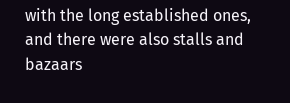with the long established ones, and there were also stalls and bazaars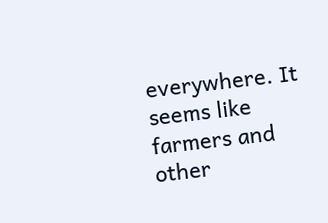everywhere. It seems like farmers and other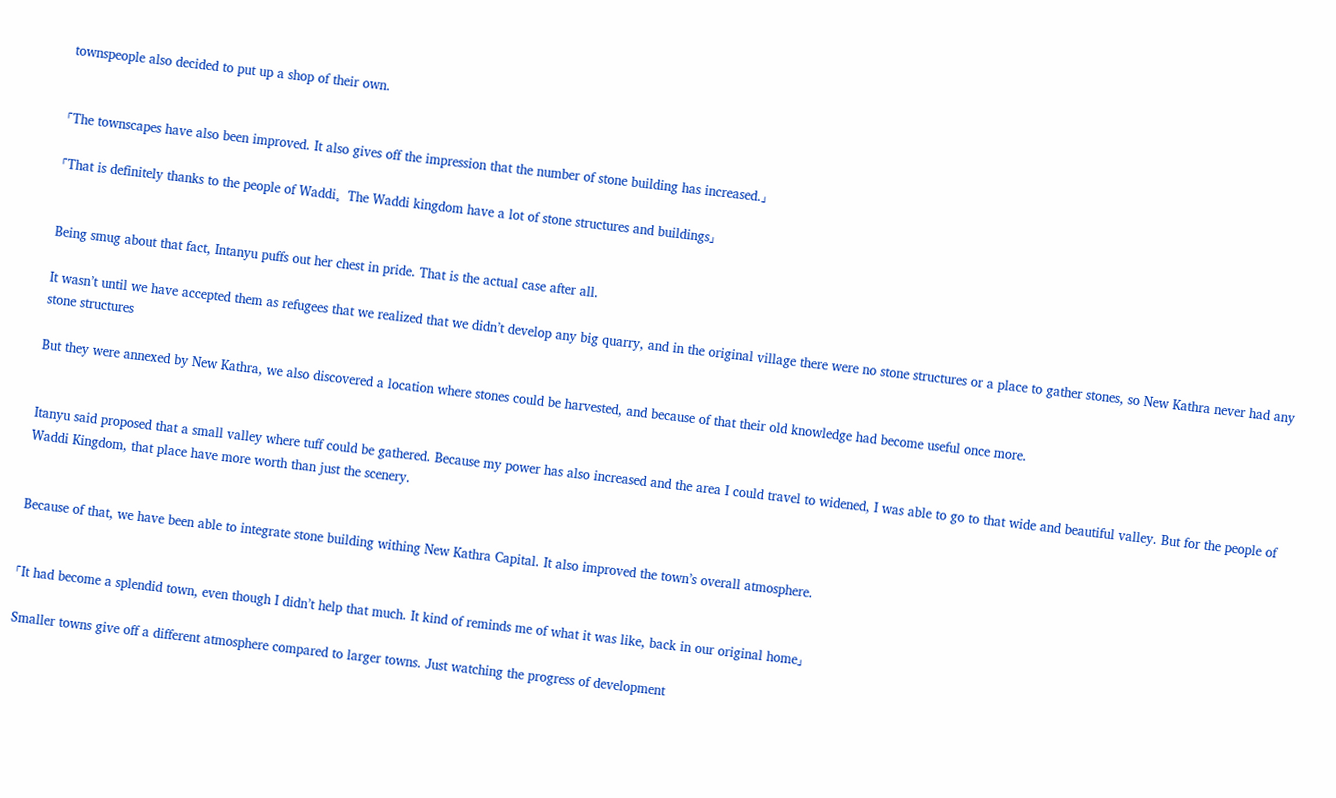townspeople also decided to put up a shop of their own.


「The townscapes have also been improved. It also gives off the impression that the number of stone building has increased.」

「That is definitely thanks to the people of Waddi。The Waddi kingdom have a lot of stone structures and buildings」


Being smug about that fact, Intanyu puffs out her chest in pride. That is the actual case after all.

It wasn’t until we have accepted them as refugees that we realized that we didn’t develop any big quarry, and in the original village there were no stone structures or a place to gather stones, so New Kathra never had any stone structures

But they were annexed by New Kathra, we also discovered a location where stones could be harvested, and because of that their old knowledge had become useful once more.


Itanyu said proposed that a small valley where tuff could be gathered. Because my power has also increased and the area I could travel to widened, I was able to go to that wide and beautiful valley. But for the people of Waddi Kingdom, that place have more worth than just the scenery.


Because of that, we have been able to integrate stone building withing New Kathra Capital. It also improved the town’s overall atmosphere.


「It had become a splendid town, even though I didn’t help that much. It kind of reminds me of what it was like, back in our original home」

Smaller towns give off a different atmosphere compared to larger towns. Just watching the progress of development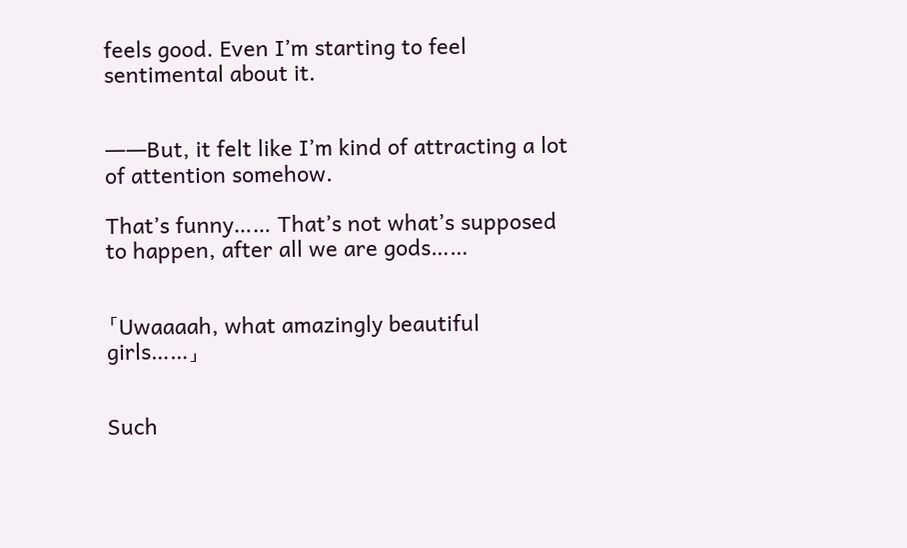feels good. Even I’m starting to feel sentimental about it.


――But, it felt like I’m kind of attracting a lot of attention somehow.

That’s funny…… That’s not what’s supposed to happen, after all we are gods……


「Uwaaaah, what amazingly beautiful girls……」


Such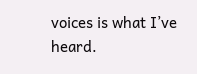voices is what I’ve heard.